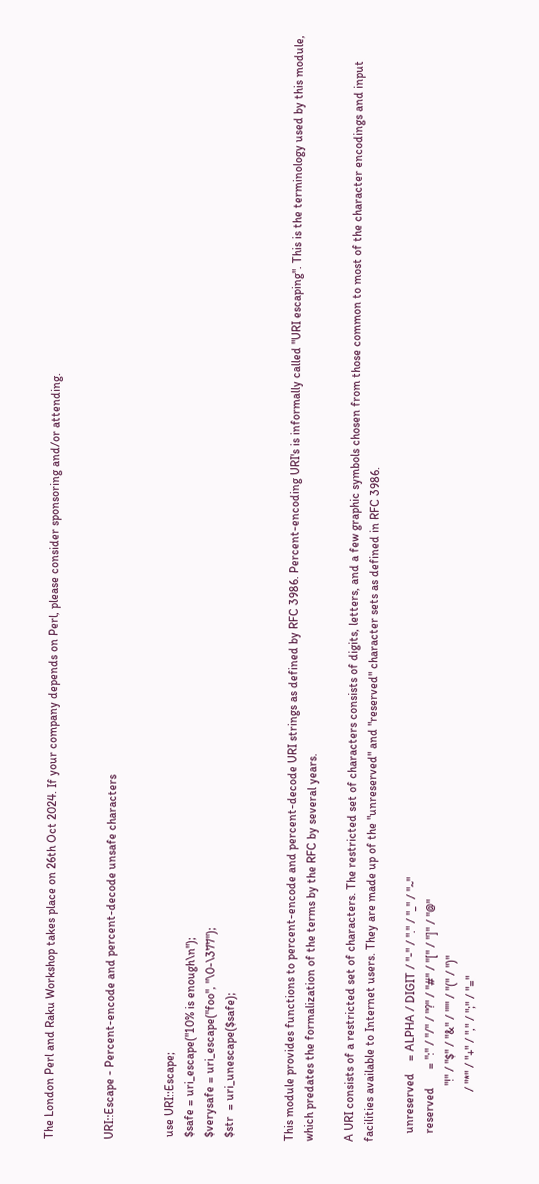The London Perl and Raku Workshop takes place on 26th Oct 2024. If your company depends on Perl, please consider sponsoring and/or attending.


URI::Escape - Percent-encode and percent-decode unsafe characters


 use URI::Escape;
 $safe = uri_escape("10% is enough\n");
 $verysafe = uri_escape("foo", "\0-\377");
 $str  = uri_unescape($safe);


This module provides functions to percent-encode and percent-decode URI strings as defined by RFC 3986. Percent-encoding URI's is informally called "URI escaping". This is the terminology used by this module, which predates the formalization of the terms by the RFC by several years.

A URI consists of a restricted set of characters. The restricted set of characters consists of digits, letters, and a few graphic symbols chosen from those common to most of the character encodings and input facilities available to Internet users. They are made up of the "unreserved" and "reserved" character sets as defined in RFC 3986.

   unreserved    = ALPHA / DIGIT / "-" / "." / "_" / "~"
   reserved      = ":" / "/" / "?" / "#" / "[" / "]" / "@"
                   "!" / "$" / "&" / "'" / "(" / ")"
                 / "*" / "+" / "," / ";" / "="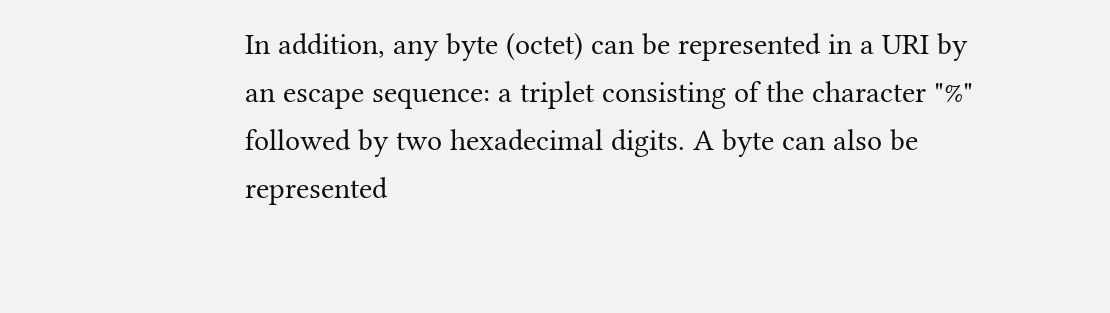In addition, any byte (octet) can be represented in a URI by an escape sequence: a triplet consisting of the character "%" followed by two hexadecimal digits. A byte can also be represented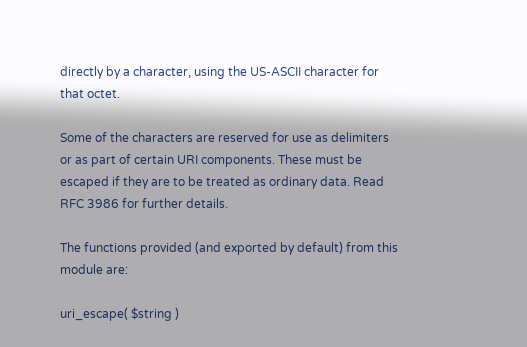directly by a character, using the US-ASCII character for that octet.

Some of the characters are reserved for use as delimiters or as part of certain URI components. These must be escaped if they are to be treated as ordinary data. Read RFC 3986 for further details.

The functions provided (and exported by default) from this module are:

uri_escape( $string )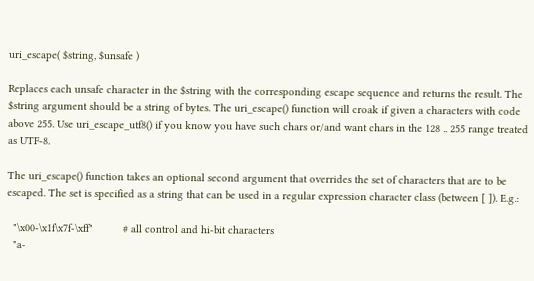uri_escape( $string, $unsafe )

Replaces each unsafe character in the $string with the corresponding escape sequence and returns the result. The $string argument should be a string of bytes. The uri_escape() function will croak if given a characters with code above 255. Use uri_escape_utf8() if you know you have such chars or/and want chars in the 128 .. 255 range treated as UTF-8.

The uri_escape() function takes an optional second argument that overrides the set of characters that are to be escaped. The set is specified as a string that can be used in a regular expression character class (between [ ]). E.g.:

  "\x00-\x1f\x7f-\xff"          # all control and hi-bit characters
  "a-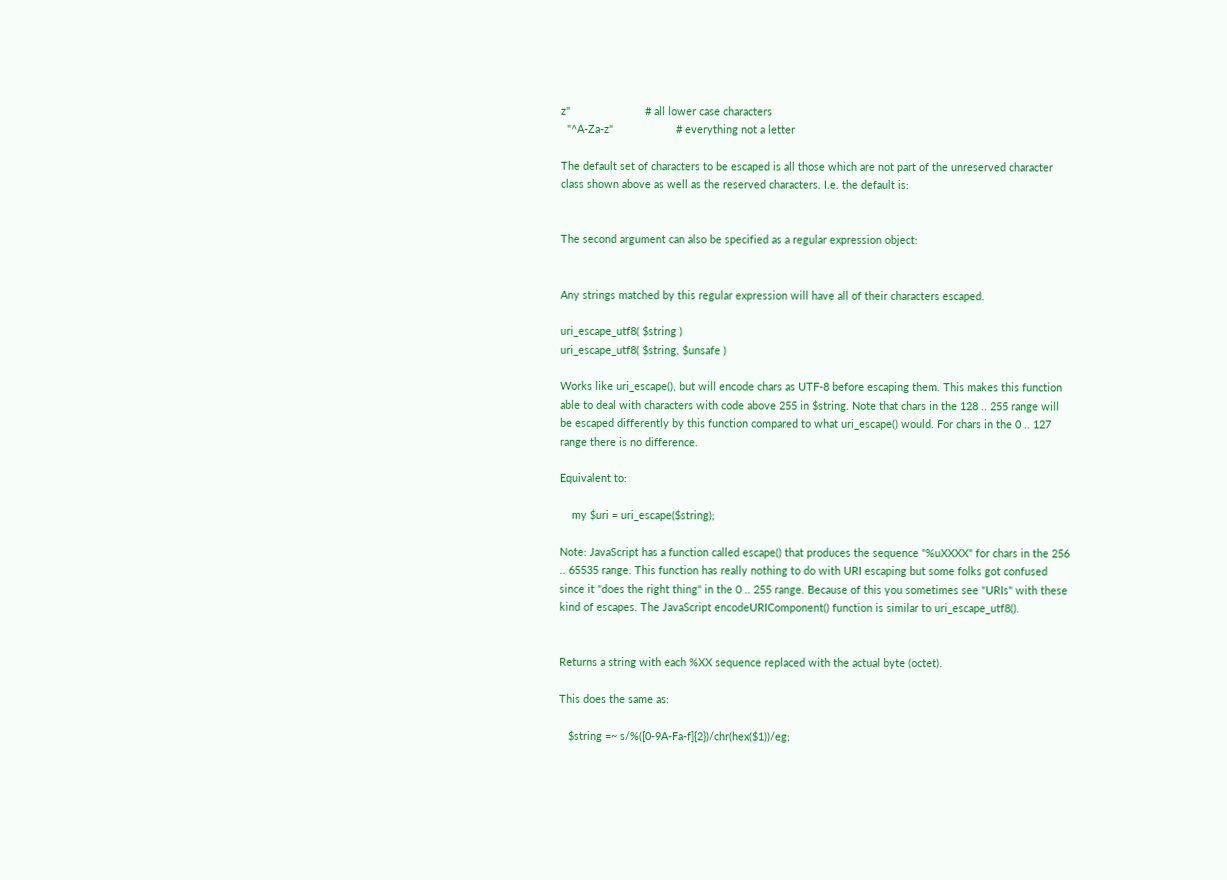z"                         # all lower case characters
  "^A-Za-z"                     # everything not a letter

The default set of characters to be escaped is all those which are not part of the unreserved character class shown above as well as the reserved characters. I.e. the default is:


The second argument can also be specified as a regular expression object:


Any strings matched by this regular expression will have all of their characters escaped.

uri_escape_utf8( $string )
uri_escape_utf8( $string, $unsafe )

Works like uri_escape(), but will encode chars as UTF-8 before escaping them. This makes this function able to deal with characters with code above 255 in $string. Note that chars in the 128 .. 255 range will be escaped differently by this function compared to what uri_escape() would. For chars in the 0 .. 127 range there is no difference.

Equivalent to:

    my $uri = uri_escape($string);

Note: JavaScript has a function called escape() that produces the sequence "%uXXXX" for chars in the 256 .. 65535 range. This function has really nothing to do with URI escaping but some folks got confused since it "does the right thing" in the 0 .. 255 range. Because of this you sometimes see "URIs" with these kind of escapes. The JavaScript encodeURIComponent() function is similar to uri_escape_utf8().


Returns a string with each %XX sequence replaced with the actual byte (octet).

This does the same as:

   $string =~ s/%([0-9A-Fa-f]{2})/chr(hex($1))/eg;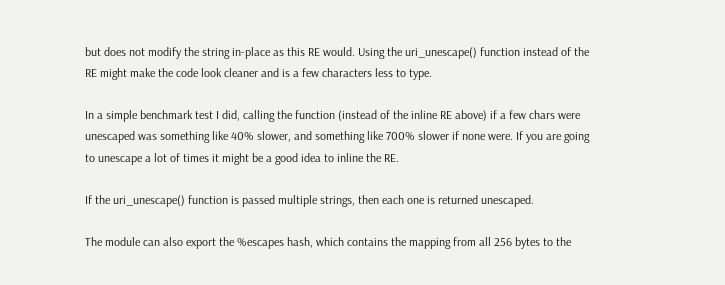but does not modify the string in-place as this RE would. Using the uri_unescape() function instead of the RE might make the code look cleaner and is a few characters less to type.

In a simple benchmark test I did, calling the function (instead of the inline RE above) if a few chars were unescaped was something like 40% slower, and something like 700% slower if none were. If you are going to unescape a lot of times it might be a good idea to inline the RE.

If the uri_unescape() function is passed multiple strings, then each one is returned unescaped.

The module can also export the %escapes hash, which contains the mapping from all 256 bytes to the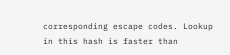corresponding escape codes. Lookup in this hash is faster than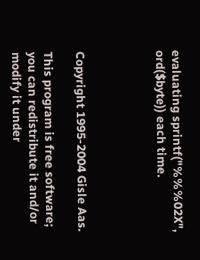evaluating sprintf("%%%02X", ord($byte)) each time.




Copyright 1995-2004 Gisle Aas.

This program is free software; you can redistribute it and/or modify it under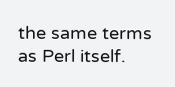the same terms as Perl itself.